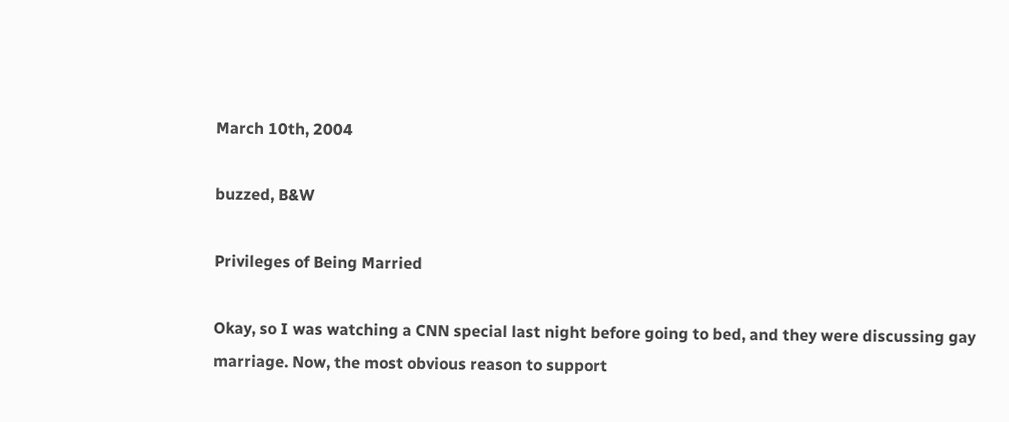March 10th, 2004

buzzed, B&W

Privileges of Being Married

Okay, so I was watching a CNN special last night before going to bed, and they were discussing gay marriage. Now, the most obvious reason to support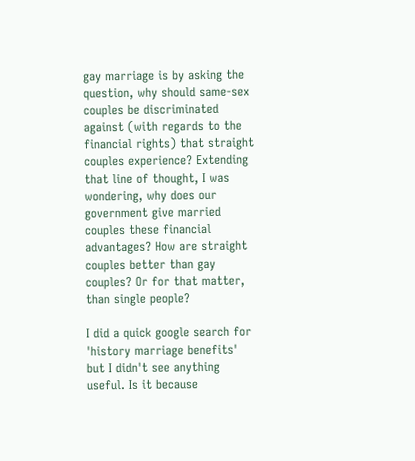gay marriage is by asking the question, why should same-sex couples be discriminated against (with regards to the financial rights) that straight couples experience? Extending that line of thought, I was wondering, why does our government give married couples these financial advantages? How are straight couples better than gay couples? Or for that matter, than single people?

I did a quick google search for 'history marriage benefits' but I didn't see anything useful. Is it because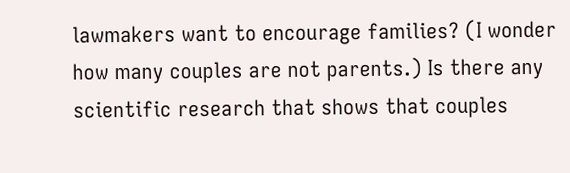lawmakers want to encourage families? (I wonder how many couples are not parents.) Is there any scientific research that shows that couples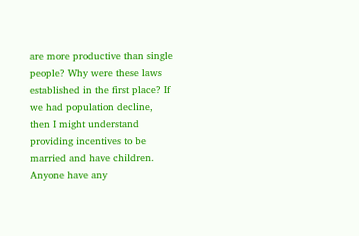are more productive than single people? Why were these laws established in the first place? If we had population decline, then I might understand providing incentives to be married and have children. Anyone have any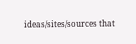ideas/sites/sources that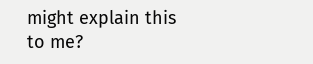might explain this to me?